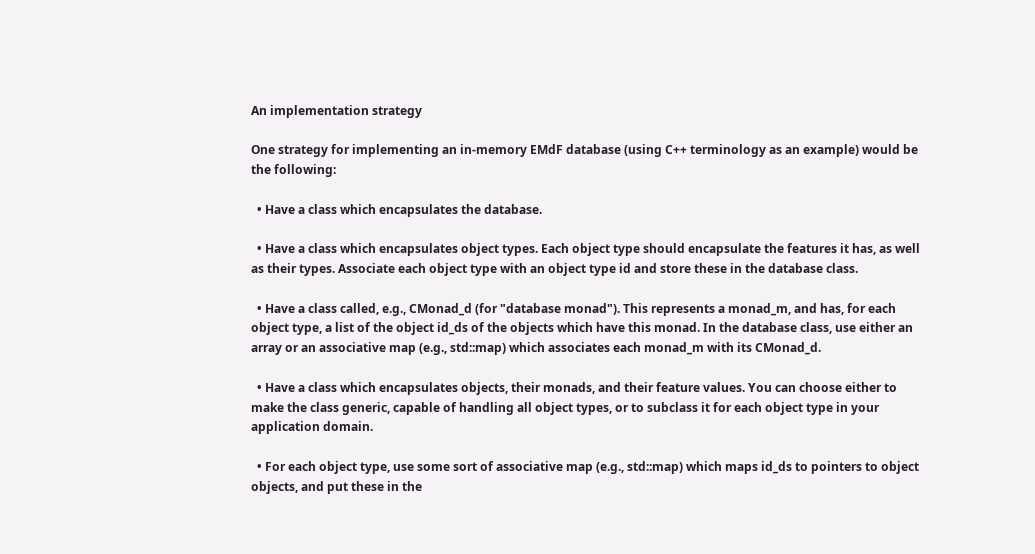An implementation strategy

One strategy for implementing an in-memory EMdF database (using C++ terminology as an example) would be the following:

  • Have a class which encapsulates the database.

  • Have a class which encapsulates object types. Each object type should encapsulate the features it has, as well as their types. Associate each object type with an object type id and store these in the database class.

  • Have a class called, e.g., CMonad_d (for "database monad"). This represents a monad_m, and has, for each object type, a list of the object id_ds of the objects which have this monad. In the database class, use either an array or an associative map (e.g., std::map) which associates each monad_m with its CMonad_d.

  • Have a class which encapsulates objects, their monads, and their feature values. You can choose either to make the class generic, capable of handling all object types, or to subclass it for each object type in your application domain.

  • For each object type, use some sort of associative map (e.g., std::map) which maps id_ds to pointers to object objects, and put these in the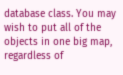database class. You may wish to put all of the objects in one big map, regardless of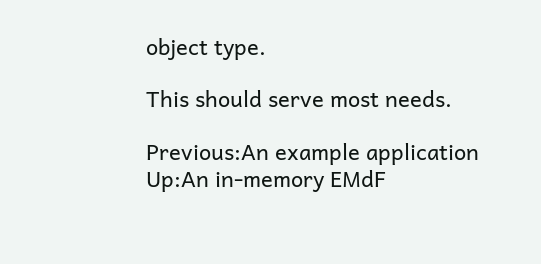object type.

This should serve most needs.

Previous:An example application
Up:An in-memory EMdF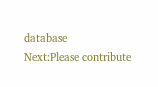database
Next:Please contribute